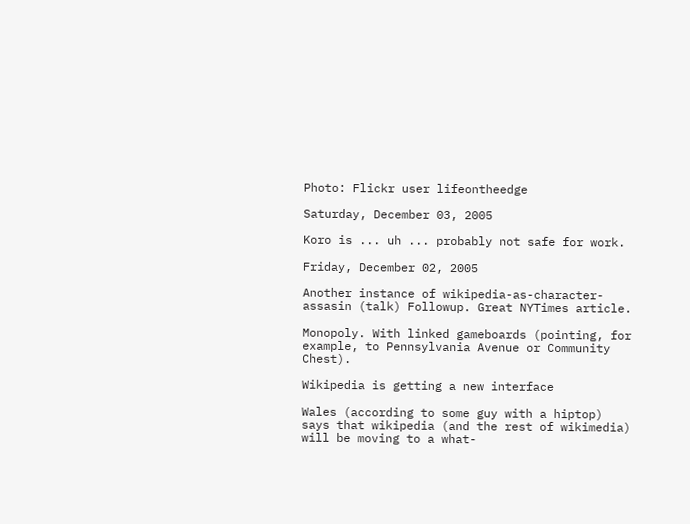Photo: Flickr user lifeontheedge

Saturday, December 03, 2005

Koro is ... uh ... probably not safe for work.

Friday, December 02, 2005

Another instance of wikipedia-as-character-assasin (talk) Followup. Great NYTimes article.

Monopoly. With linked gameboards (pointing, for example, to Pennsylvania Avenue or Community Chest).

Wikipedia is getting a new interface

Wales (according to some guy with a hiptop) says that wikipedia (and the rest of wikimedia) will be moving to a what-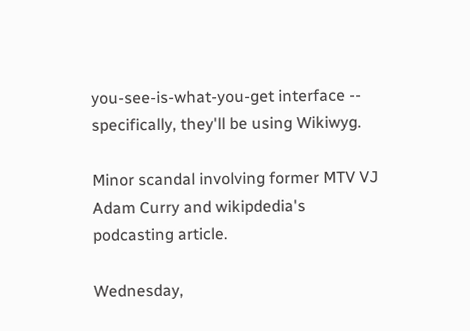you-see-is-what-you-get interface -- specifically, they'll be using Wikiwyg.

Minor scandal involving former MTV VJ Adam Curry and wikipdedia's podcasting article.

Wednesday,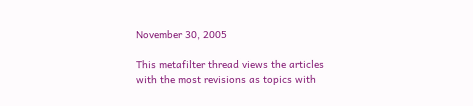November 30, 2005

This metafilter thread views the articles with the most revisions as topics with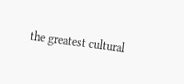the greatest cultural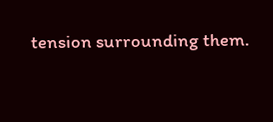tension surrounding them.